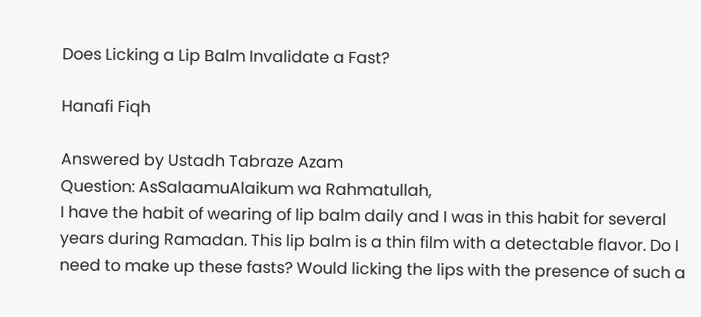Does Licking a Lip Balm Invalidate a Fast?

Hanafi Fiqh

Answered by Ustadh Tabraze Azam
Question: AsSalaamuAlaikum wa Rahmatullah,
I have the habit of wearing of lip balm daily and I was in this habit for several years during Ramadan. This lip balm is a thin film with a detectable flavor. Do I need to make up these fasts? Would licking the lips with the presence of such a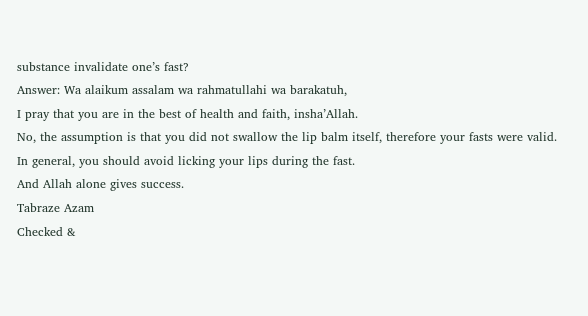substance invalidate one’s fast?
Answer: Wa alaikum assalam wa rahmatullahi wa barakatuh,
I pray that you are in the best of health and faith, insha’Allah.
No, the assumption is that you did not swallow the lip balm itself, therefore your fasts were valid.
In general, you should avoid licking your lips during the fast.
And Allah alone gives success.
Tabraze Azam
Checked &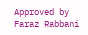Approved by Faraz Rabbani